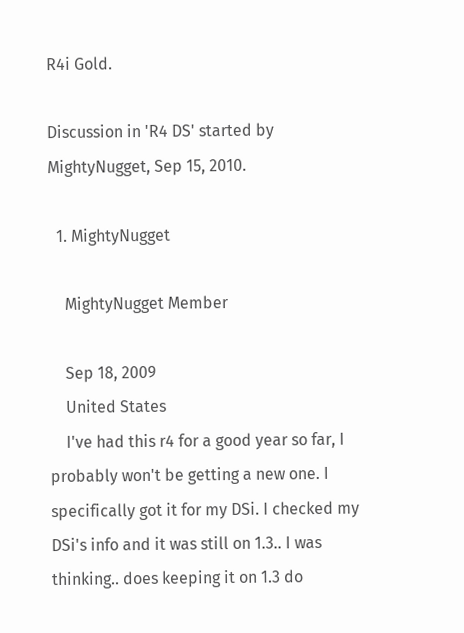R4i Gold.

Discussion in 'R4 DS' started by MightyNugget, Sep 15, 2010.

  1. MightyNugget

    MightyNugget Member

    Sep 18, 2009
    United States
    I've had this r4 for a good year so far, I probably won't be getting a new one. I specifically got it for my DSi. I checked my DSi's info and it was still on 1.3.. I was thinking.. does keeping it on 1.3 do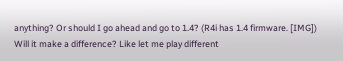anything? Or should I go ahead and go to 1.4? (R4i has 1.4 firmware. [IMG]) Will it make a difference? Like let me play different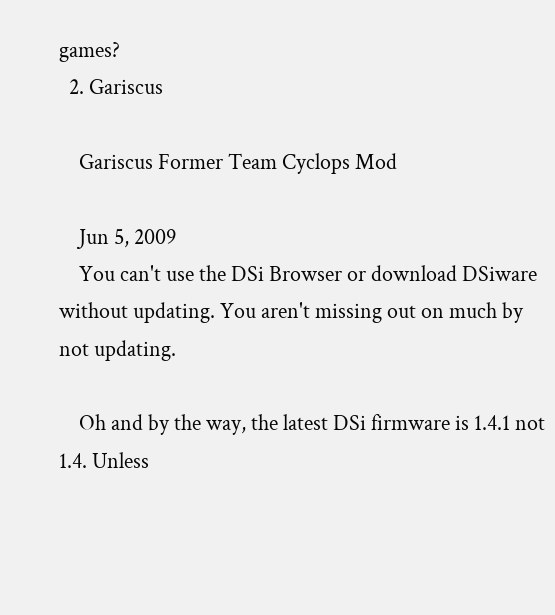games?
  2. Gariscus

    Gariscus Former Team Cyclops Mod

    Jun 5, 2009
    You can't use the DSi Browser or download DSiware without updating. You aren't missing out on much by not updating.

    Oh and by the way, the latest DSi firmware is 1.4.1 not 1.4. Unless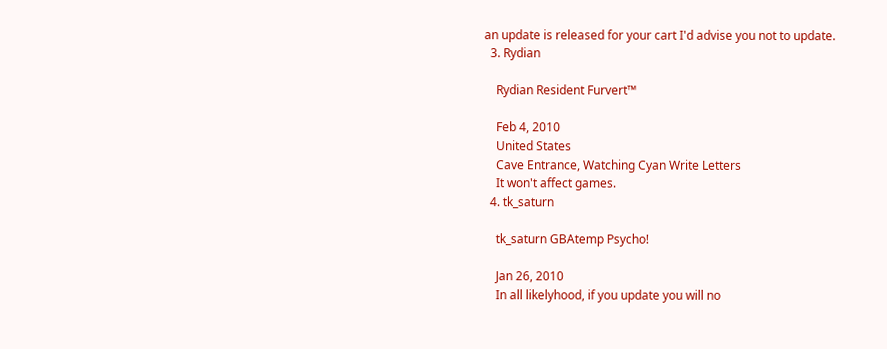an update is released for your cart I'd advise you not to update.
  3. Rydian

    Rydian Resident Furvert™

    Feb 4, 2010
    United States
    Cave Entrance, Watching Cyan Write Letters
    It won't affect games.
  4. tk_saturn

    tk_saturn GBAtemp Psycho!

    Jan 26, 2010
    In all likelyhood, if you update you will no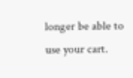longer be able to use your cart.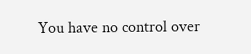You have no control over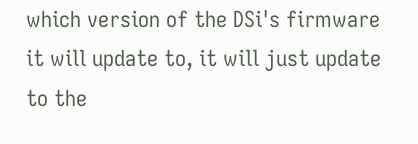which version of the DSi's firmware it will update to, it will just update to the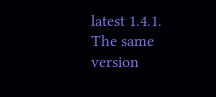latest 1.4.1. The same version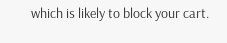which is likely to block your cart.